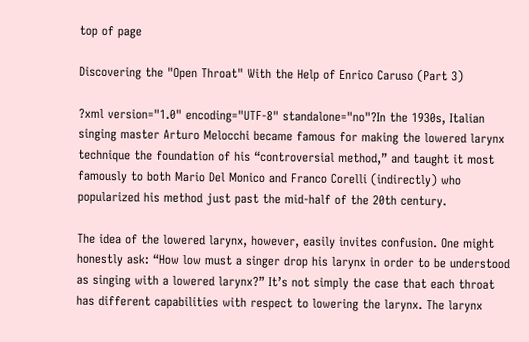top of page

Discovering the "Open Throat" With the Help of Enrico Caruso (Part 3)

?xml version="1.0" encoding="UTF-8" standalone="no"?In the 1930s, Italian singing master Arturo Melocchi became famous for making the lowered larynx technique the foundation of his “controversial method,” and taught it most famously to both Mario Del Monico and Franco Corelli (indirectly) who popularized his method just past the mid-half of the 20th century.

The idea of the lowered larynx, however, easily invites confusion. One might honestly ask: “How low must a singer drop his larynx in order to be understood as singing with a lowered larynx?” It’s not simply the case that each throat has different capabilities with respect to lowering the larynx. The larynx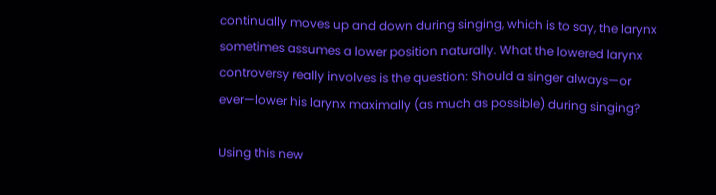continually moves up and down during singing, which is to say, the larynx sometimes assumes a lower position naturally. What the lowered larynx controversy really involves is the question: Should a singer always—or ever—lower his larynx maximally (as much as possible) during singing?

Using this new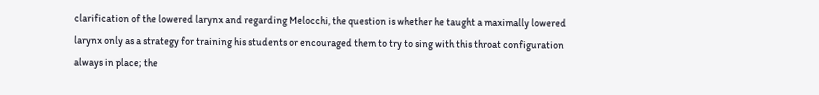clarification of the lowered larynx and regarding Melocchi, the question is whether he taught a maximally lowered larynx only as a strategy for training his students or encouraged them to try to sing with this throat configuration always in place; the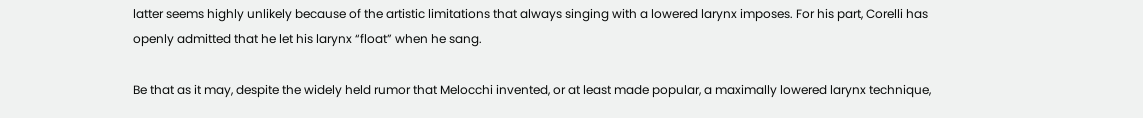latter seems highly unlikely because of the artistic limitations that always singing with a lowered larynx imposes. For his part, Corelli has openly admitted that he let his larynx “float” when he sang.

Be that as it may, despite the widely held rumor that Melocchi invented, or at least made popular, a maximally lowered larynx technique,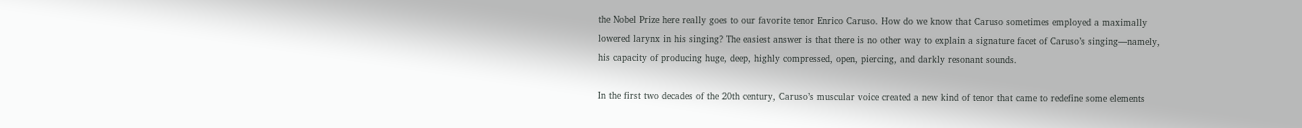the Nobel Prize here really goes to our favorite tenor Enrico Caruso. How do we know that Caruso sometimes employed a maximally lowered larynx in his singing? The easiest answer is that there is no other way to explain a signature facet of Caruso’s singing—namely, his capacity of producing huge, deep, highly compressed, open, piercing, and darkly resonant sounds.

In the first two decades of the 20th century, Caruso’s muscular voice created a new kind of tenor that came to redefine some elements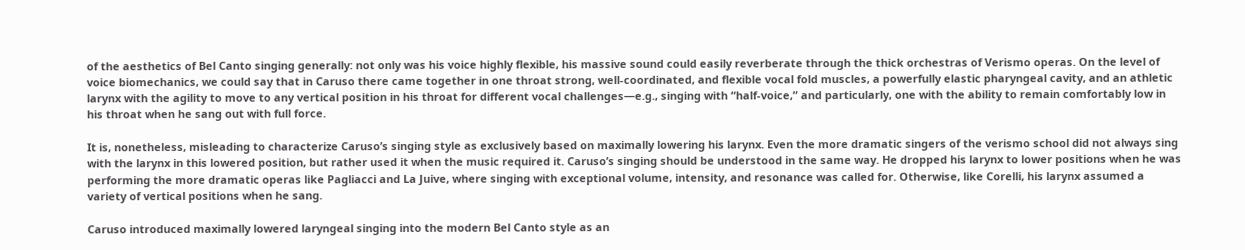of the aesthetics of Bel Canto singing generally: not only was his voice highly flexible, his massive sound could easily reverberate through the thick orchestras of Verismo operas. On the level of voice biomechanics, we could say that in Caruso there came together in one throat strong, well-coordinated, and flexible vocal fold muscles, a powerfully elastic pharyngeal cavity, and an athletic larynx with the agility to move to any vertical position in his throat for different vocal challenges—e.g., singing with “half-voice,” and particularly, one with the ability to remain comfortably low in his throat when he sang out with full force.

It is, nonetheless, misleading to characterize Caruso’s singing style as exclusively based on maximally lowering his larynx. Even the more dramatic singers of the verismo school did not always sing with the larynx in this lowered position, but rather used it when the music required it. Caruso’s singing should be understood in the same way. He dropped his larynx to lower positions when he was performing the more dramatic operas like Pagliacci and La Juive, where singing with exceptional volume, intensity, and resonance was called for. Otherwise, like Corelli, his larynx assumed a variety of vertical positions when he sang.

Caruso introduced maximally lowered laryngeal singing into the modern Bel Canto style as an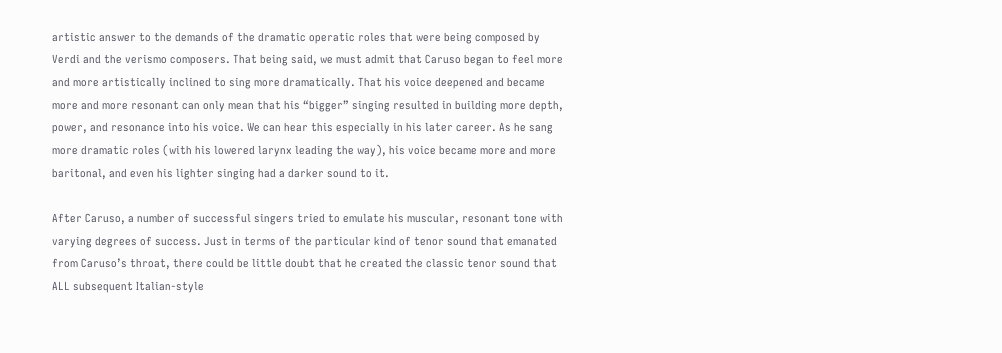artistic answer to the demands of the dramatic operatic roles that were being composed by Verdi and the verismo composers. That being said, we must admit that Caruso began to feel more and more artistically inclined to sing more dramatically. That his voice deepened and became more and more resonant can only mean that his “bigger” singing resulted in building more depth, power, and resonance into his voice. We can hear this especially in his later career. As he sang more dramatic roles (with his lowered larynx leading the way), his voice became more and more baritonal, and even his lighter singing had a darker sound to it.

After Caruso, a number of successful singers tried to emulate his muscular, resonant tone with varying degrees of success. Just in terms of the particular kind of tenor sound that emanated from Caruso’s throat, there could be little doubt that he created the classic tenor sound that ALL subsequent Italian-style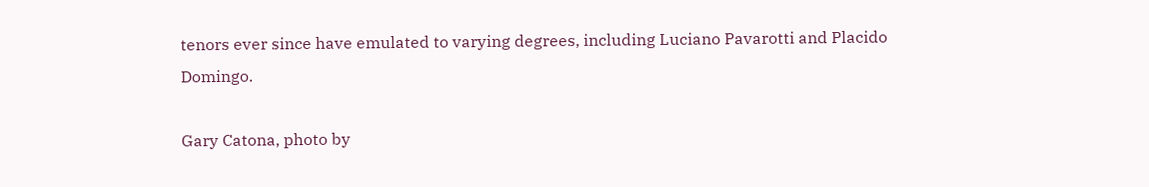tenors ever since have emulated to varying degrees, including Luciano Pavarotti and Placido Domingo.

Gary Catona, photo by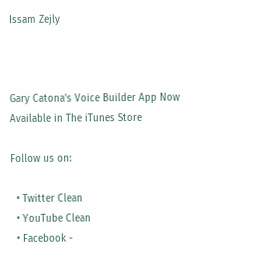Issam Zejly



Gary Catona's Voice Builder App Now Available in The iTunes Store

Follow us on:

  • Twitter Clean
  • YouTube Clean
  • Facebook -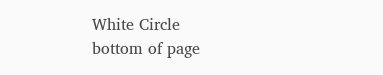White Circle
bottom of page